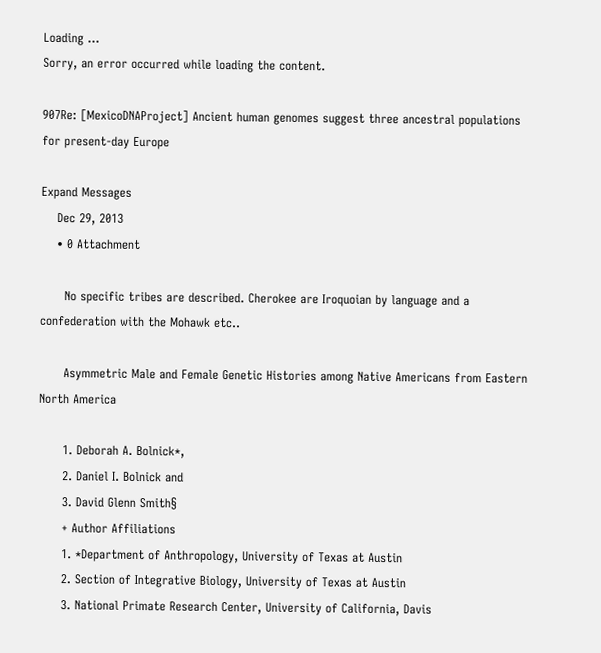Loading ...
Sorry, an error occurred while loading the content.

907Re: [MexicoDNAProject] Ancient human genomes suggest three ancestral populations for present-day Europe

Expand Messages
    Dec 29, 2013
    • 0 Attachment

      No specific tribes are described. Cherokee are Iroquoian by language and a confederation with the Mohawk etc..

      Asymmetric Male and Female Genetic Histories among Native Americans from Eastern North America

      1. Deborah A. Bolnick*,
      2. Daniel I. Bolnick and
      3. David Glenn Smith§
      + Author Affiliations
      1. *Department of Anthropology, University of Texas at Austin
      2. Section of Integrative Biology, University of Texas at Austin
      3. National Primate Research Center, University of California, Davis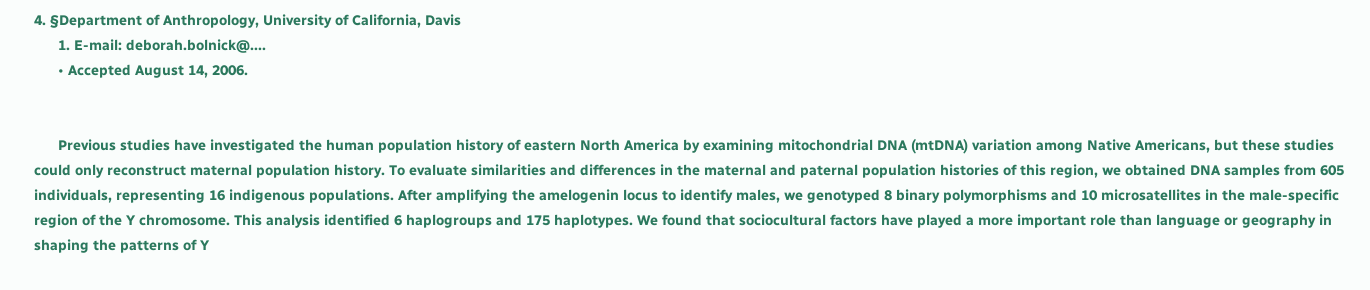4. §Department of Anthropology, University of California, Davis
      1. E-mail: deborah.bolnick@....
      • Accepted August 14, 2006.


      Previous studies have investigated the human population history of eastern North America by examining mitochondrial DNA (mtDNA) variation among Native Americans, but these studies could only reconstruct maternal population history. To evaluate similarities and differences in the maternal and paternal population histories of this region, we obtained DNA samples from 605 individuals, representing 16 indigenous populations. After amplifying the amelogenin locus to identify males, we genotyped 8 binary polymorphisms and 10 microsatellites in the male-specific region of the Y chromosome. This analysis identified 6 haplogroups and 175 haplotypes. We found that sociocultural factors have played a more important role than language or geography in shaping the patterns of Y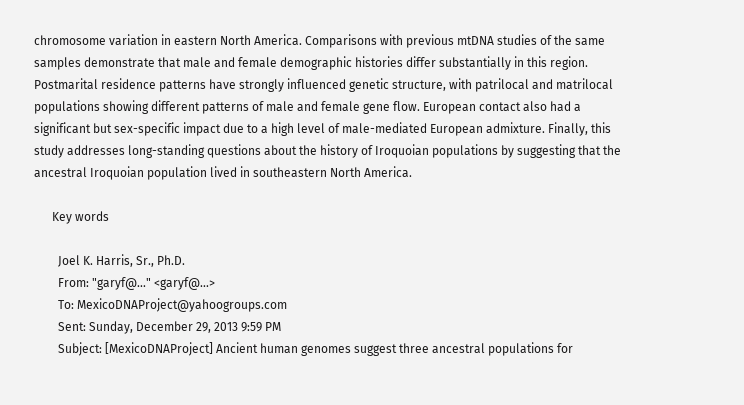chromosome variation in eastern North America. Comparisons with previous mtDNA studies of the same samples demonstrate that male and female demographic histories differ substantially in this region. Postmarital residence patterns have strongly influenced genetic structure, with patrilocal and matrilocal populations showing different patterns of male and female gene flow. European contact also had a significant but sex-specific impact due to a high level of male-mediated European admixture. Finally, this study addresses long-standing questions about the history of Iroquoian populations by suggesting that the ancestral Iroquoian population lived in southeastern North America.

      Key words

        Joel K. Harris, Sr., Ph.D.
        From: "garyf@..." <garyf@...>
        To: MexicoDNAProject@yahoogroups.com
        Sent: Sunday, December 29, 2013 9:59 PM
        Subject: [MexicoDNAProject] Ancient human genomes suggest three ancestral populations for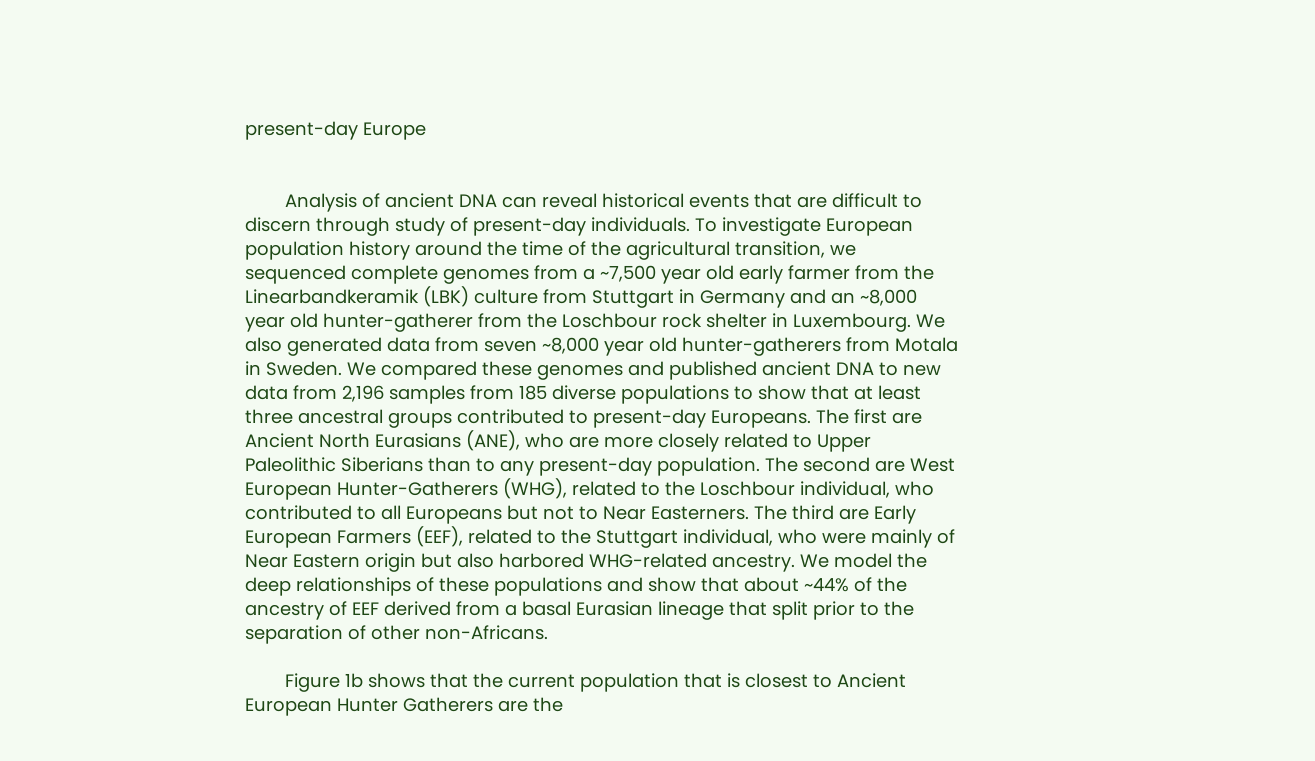present-day Europe


        Analysis of ancient DNA can reveal historical events that are difficult to discern through study of present-day individuals. To investigate European population history around the time of the agricultural transition, we sequenced complete genomes from a ~7,500 year old early farmer from the Linearbandkeramik (LBK) culture from Stuttgart in Germany and an ~8,000 year old hunter-gatherer from the Loschbour rock shelter in Luxembourg. We also generated data from seven ~8,000 year old hunter-gatherers from Motala in Sweden. We compared these genomes and published ancient DNA to new data from 2,196 samples from 185 diverse populations to show that at least three ancestral groups contributed to present-day Europeans. The first are Ancient North Eurasians (ANE), who are more closely related to Upper Paleolithic Siberians than to any present-day population. The second are West European Hunter-Gatherers (WHG), related to the Loschbour individual, who contributed to all Europeans but not to Near Easterners. The third are Early European Farmers (EEF), related to the Stuttgart individual, who were mainly of Near Eastern origin but also harbored WHG-related ancestry. We model the deep relationships of these populations and show that about ~44% of the ancestry of EEF derived from a basal Eurasian lineage that split prior to the separation of other non-Africans.

        Figure 1b shows that the current population that is closest to Ancient European Hunter Gatherers are the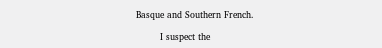Basque and Southern French.

        I suspect the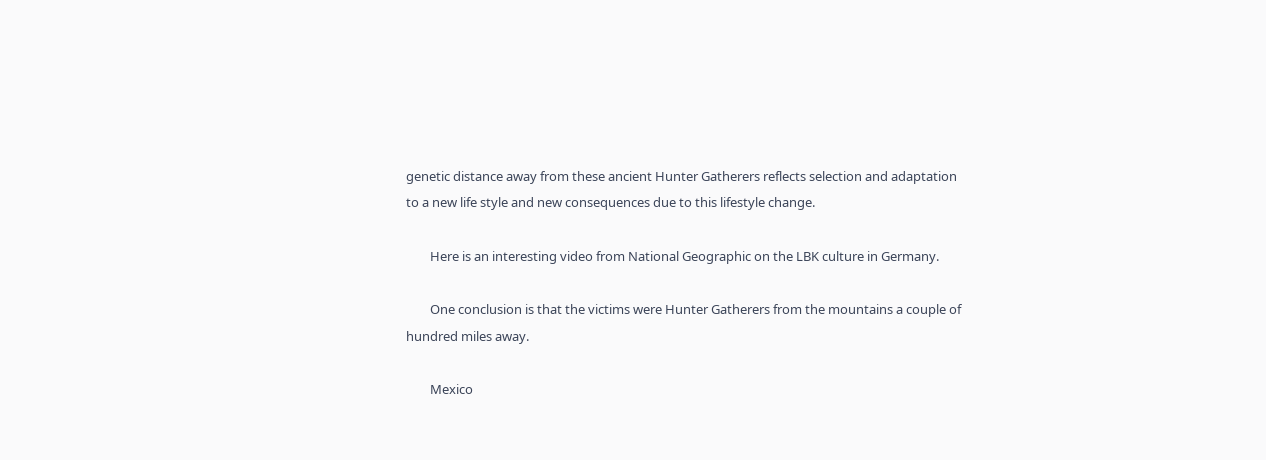genetic distance away from these ancient Hunter Gatherers reflects selection and adaptation to a new life style and new consequences due to this lifestyle change.

        Here is an interesting video from National Geographic on the LBK culture in Germany.

        One conclusion is that the victims were Hunter Gatherers from the mountains a couple of hundred miles away.

        Mexico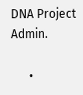DNA Project Admin.

      •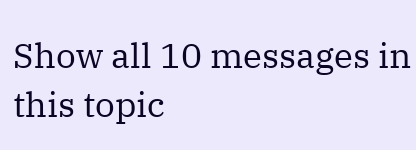Show all 10 messages in this topic